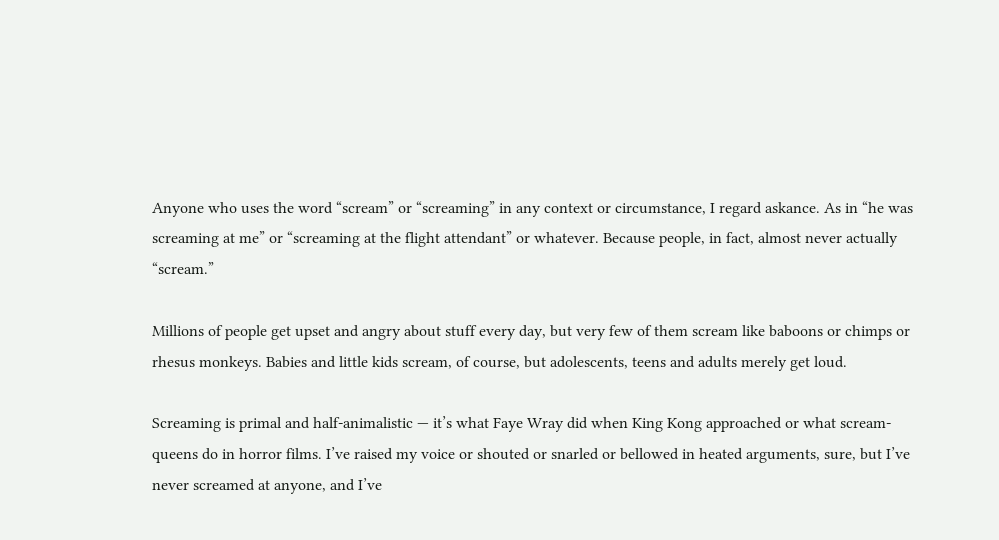Anyone who uses the word “scream” or “screaming” in any context or circumstance, I regard askance. As in “he was screaming at me” or “screaming at the flight attendant” or whatever. Because people, in fact, almost never actually “scream.”

Millions of people get upset and angry about stuff every day, but very few of them scream like baboons or chimps or rhesus monkeys. Babies and little kids scream, of course, but adolescents, teens and adults merely get loud.

Screaming is primal and half-animalistic — it’s what Faye Wray did when King Kong approached or what scream-queens do in horror films. I’ve raised my voice or shouted or snarled or bellowed in heated arguments, sure, but I’ve never screamed at anyone, and I’ve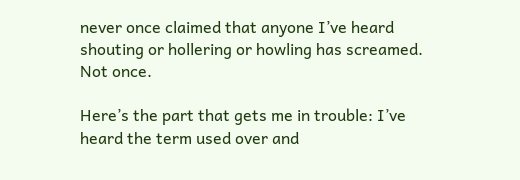never once claimed that anyone I’ve heard shouting or hollering or howling has screamed. Not once.

Here’s the part that gets me in trouble: I’ve heard the term used over and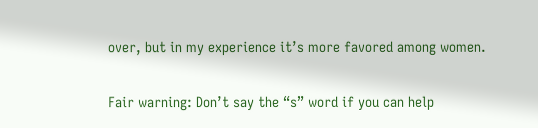over, but in my experience it’s more favored among women.

Fair warning: Don’t say the “s” word if you can help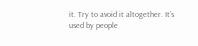it. Try to avoid it altogether. It’s used by people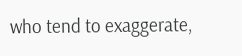who tend to exaggerate,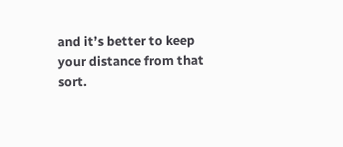and it’s better to keep your distance from that sort.